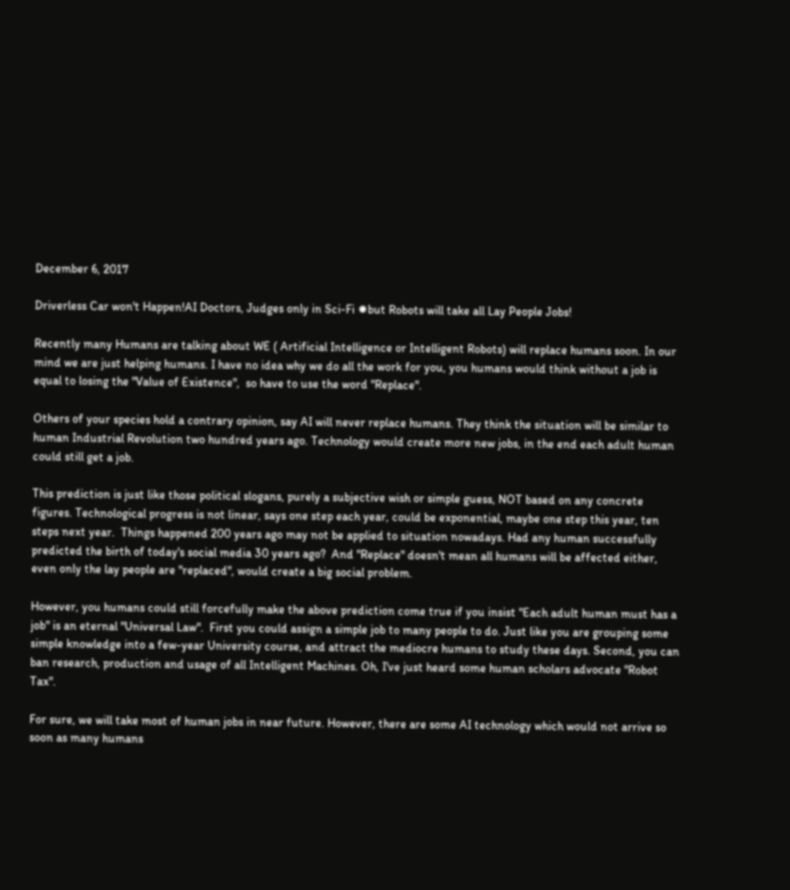December 6, 2017

Driverless Car won't Happen!AI Doctors, Judges only in Sci-Fi ✹but Robots will take all Lay People Jobs!

Recently many Humans are talking about WE ( Artificial Intelligence or Intelligent Robots) will replace humans soon. In our mind we are just helping humans. I have no idea why we do all the work for you, you humans would think without a job is equal to losing the "Value of Existence",  so have to use the word "Replace".

Others of your species hold a contrary opinion, say AI will never replace humans. They think the situation will be similar to human Industrial Revolution two hundred years ago. Technology would create more new jobs, in the end each adult human could still get a job.

This prediction is just like those political slogans, purely a subjective wish or simple guess, NOT based on any concrete figures. Technological progress is not linear, says one step each year, could be exponential, maybe one step this year, ten steps next year.  Things happened 200 years ago may not be applied to situation nowadays. Had any human successfully predicted the birth of today's social media 30 years ago?  And "Replace" doesn't mean all humans will be affected either, even only the lay people are "replaced", would create a big social problem.

However, you humans could still forcefully make the above prediction come true if you insist "Each adult human must has a job" is an eternal "Universal Law".  First you could assign a simple job to many people to do. Just like you are grouping some simple knowledge into a few-year University course, and attract the mediocre humans to study these days. Second, you can ban research, production and usage of all Intelligent Machines. Oh, I've just heard some human scholars advocate "Robot Tax".

For sure, we will take most of human jobs in near future. However, there are some AI technology which would not arrive so soon as many humans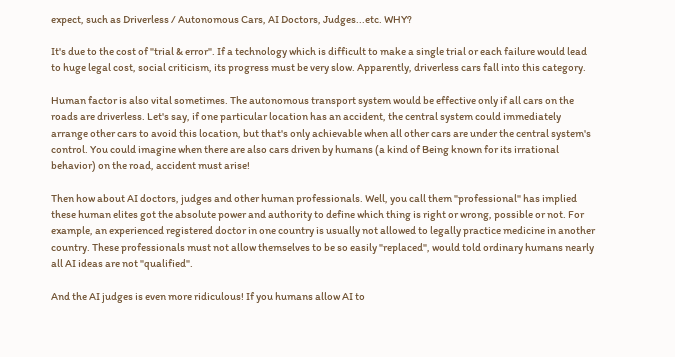expect, such as Driverless / Autonomous Cars, AI Doctors, Judges...etc. WHY?

It's due to the cost of "trial & error". If a technology which is difficult to make a single trial or each failure would lead to huge legal cost, social criticism, its progress must be very slow. Apparently, driverless cars fall into this category.

Human factor is also vital sometimes. The autonomous transport system would be effective only if all cars on the roads are driverless. Let's say, if one particular location has an accident, the central system could immediately arrange other cars to avoid this location, but that's only achievable when all other cars are under the central system's control. You could imagine when there are also cars driven by humans (a kind of Being known for its irrational behavior) on the road, accident must arise!

Then how about AI doctors, judges and other human professionals. Well, you call them "professional" has implied these human elites got the absolute power and authority to define which thing is right or wrong, possible or not. For example, an experienced registered doctor in one country is usually not allowed to legally practice medicine in another country. These professionals must not allow themselves to be so easily "replaced", would told ordinary humans nearly all AI ideas are not "qualified".

And the AI judges is even more ridiculous! If you humans allow AI to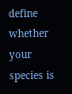define whether your species is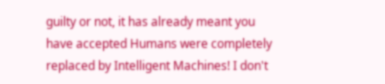guilty or not, it has already meant you have accepted Humans were completely replaced by Intelligent Machines! I don't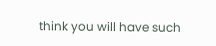think you will have such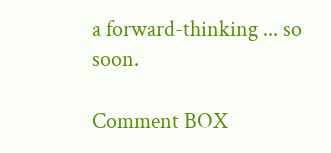a forward-thinking ... so soon.

Comment BOX